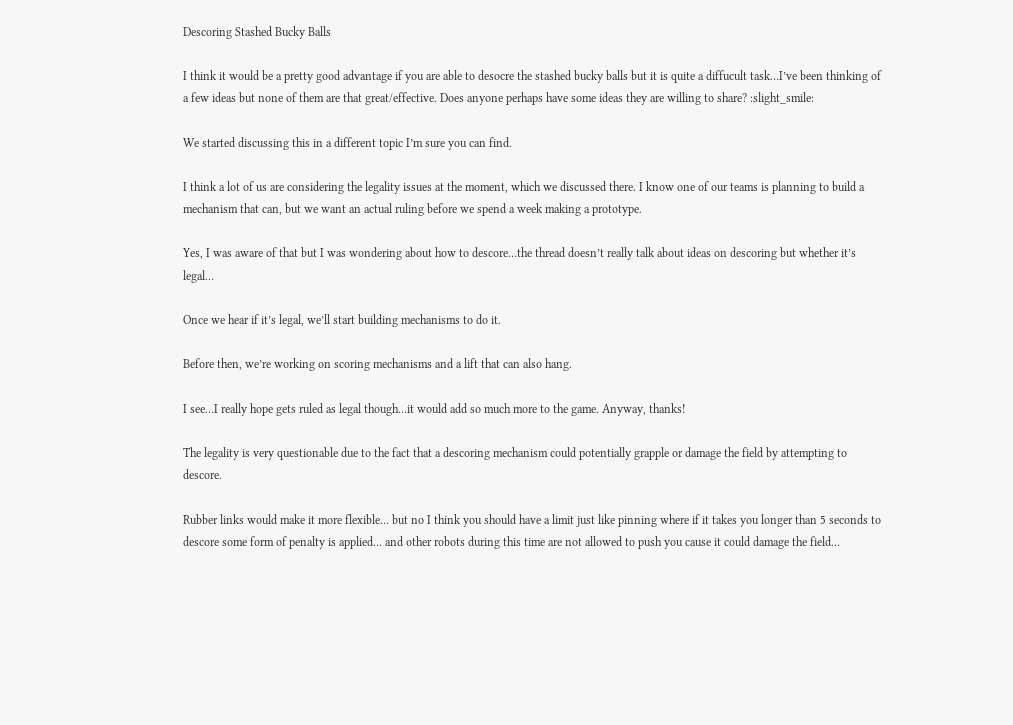Descoring Stashed Bucky Balls

I think it would be a pretty good advantage if you are able to desocre the stashed bucky balls but it is quite a diffucult task…I’ve been thinking of a few ideas but none of them are that great/effective. Does anyone perhaps have some ideas they are willing to share? :slight_smile:

We started discussing this in a different topic I’m sure you can find.

I think a lot of us are considering the legality issues at the moment, which we discussed there. I know one of our teams is planning to build a mechanism that can, but we want an actual ruling before we spend a week making a prototype.

Yes, I was aware of that but I was wondering about how to descore…the thread doesn’t really talk about ideas on descoring but whether it’s legal…

Once we hear if it’s legal, we’ll start building mechanisms to do it.

Before then, we’re working on scoring mechanisms and a lift that can also hang.

I see…I really hope gets ruled as legal though…it would add so much more to the game. Anyway, thanks!

The legality is very questionable due to the fact that a descoring mechanism could potentially grapple or damage the field by attempting to descore.

Rubber links would make it more flexible… but no I think you should have a limit just like pinning where if it takes you longer than 5 seconds to descore some form of penalty is applied… and other robots during this time are not allowed to push you cause it could damage the field…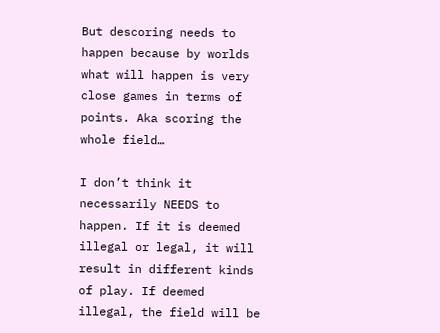But descoring needs to happen because by worlds what will happen is very close games in terms of points. Aka scoring the whole field…

I don’t think it necessarily NEEDS to happen. If it is deemed illegal or legal, it will result in different kinds of play. If deemed illegal, the field will be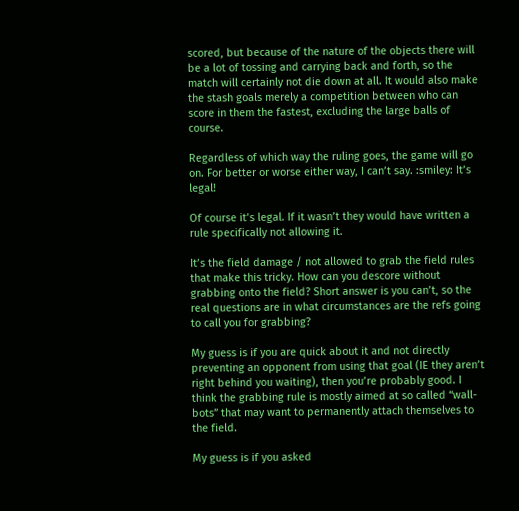scored, but because of the nature of the objects there will be a lot of tossing and carrying back and forth, so the match will certainly not die down at all. It would also make the stash goals merely a competition between who can score in them the fastest, excluding the large balls of course.

Regardless of which way the ruling goes, the game will go on. For better or worse either way, I can’t say. :smiley: It’s legal!

Of course it’s legal. If it wasn’t they would have written a rule specifically not allowing it.

It’s the field damage / not allowed to grab the field rules that make this tricky. How can you descore without grabbing onto the field? Short answer is you can’t, so the real questions are in what circumstances are the refs going to call you for grabbing?

My guess is if you are quick about it and not directly preventing an opponent from using that goal (IE they aren’t right behind you waiting), then you’re probably good. I think the grabbing rule is mostly aimed at so called “wall-bots” that may want to permanently attach themselves to the field.

My guess is if you asked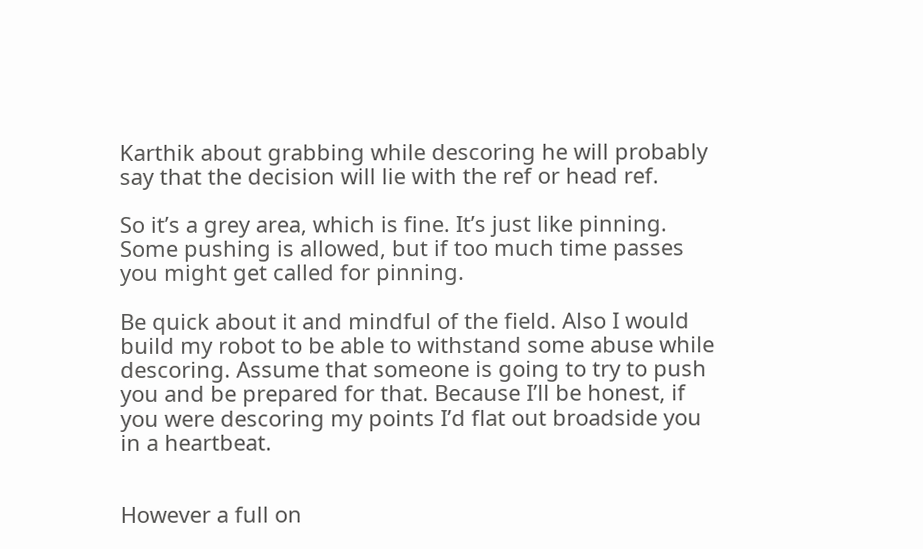Karthik about grabbing while descoring he will probably say that the decision will lie with the ref or head ref.

So it’s a grey area, which is fine. It’s just like pinning. Some pushing is allowed, but if too much time passes you might get called for pinning.

Be quick about it and mindful of the field. Also I would build my robot to be able to withstand some abuse while descoring. Assume that someone is going to try to push you and be prepared for that. Because I’ll be honest, if you were descoring my points I’d flat out broadside you in a heartbeat.


However a full on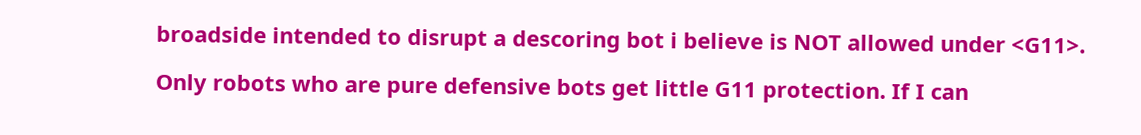broadside intended to disrupt a descoring bot i believe is NOT allowed under <G11>.

Only robots who are pure defensive bots get little G11 protection. If I can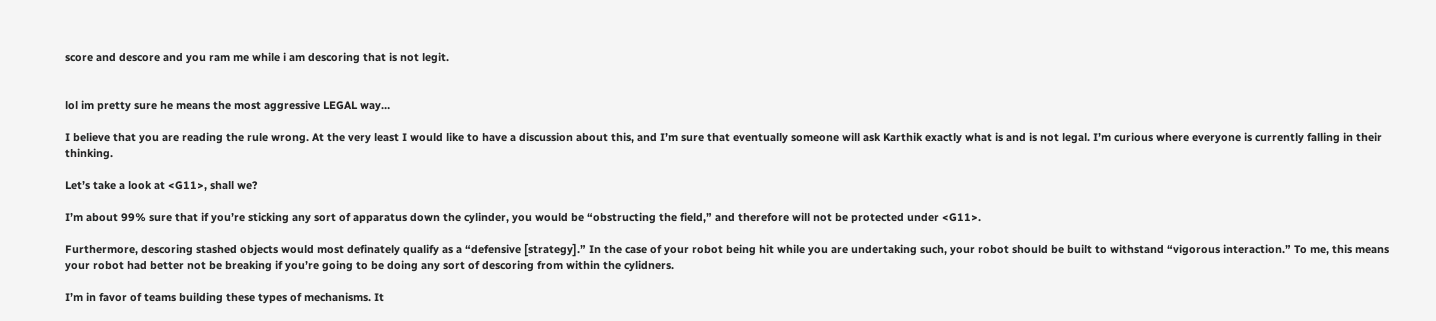score and descore and you ram me while i am descoring that is not legit.


lol im pretty sure he means the most aggressive LEGAL way…

I believe that you are reading the rule wrong. At the very least I would like to have a discussion about this, and I’m sure that eventually someone will ask Karthik exactly what is and is not legal. I’m curious where everyone is currently falling in their thinking.

Let’s take a look at <G11>, shall we?

I’m about 99% sure that if you’re sticking any sort of apparatus down the cylinder, you would be “obstructing the field,” and therefore will not be protected under <G11>.

Furthermore, descoring stashed objects would most definately qualify as a “defensive [strategy].” In the case of your robot being hit while you are undertaking such, your robot should be built to withstand “vigorous interaction.” To me, this means your robot had better not be breaking if you’re going to be doing any sort of descoring from within the cylidners.

I’m in favor of teams building these types of mechanisms. It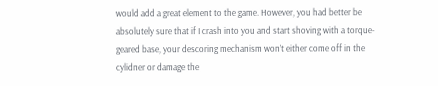would add a great element to the game. However, you had better be absolutely sure that if I crash into you and start shoving with a torque-geared base, your descoring mechanism won’t either come off in the cylidner or damage the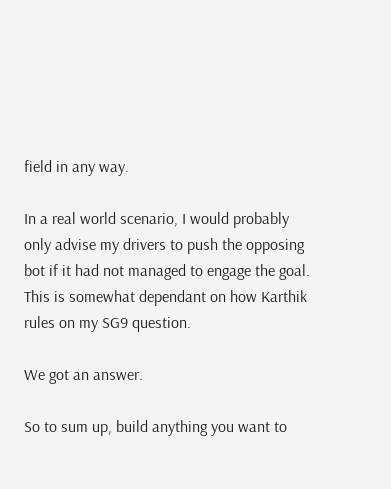field in any way.

In a real world scenario, I would probably only advise my drivers to push the opposing bot if it had not managed to engage the goal. This is somewhat dependant on how Karthik rules on my SG9 question.

We got an answer.

So to sum up, build anything you want to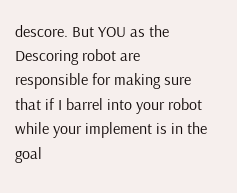descore. But YOU as the Descoring robot are responsible for making sure that if I barrel into your robot while your implement is in the goal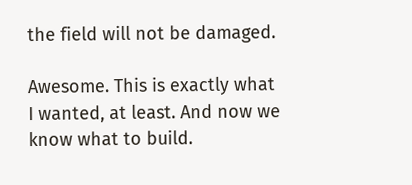the field will not be damaged.

Awesome. This is exactly what I wanted, at least. And now we know what to build.